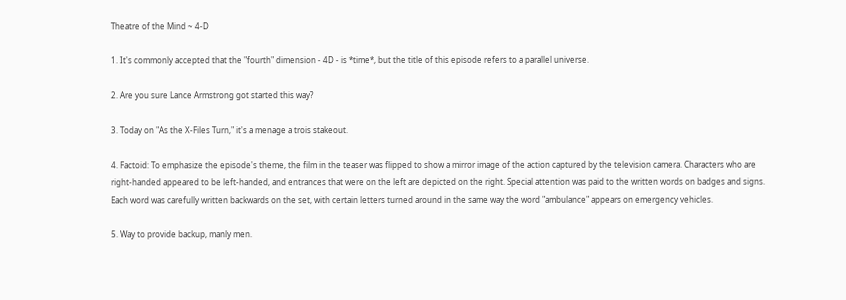Theatre of the Mind ~ 4-D

1. It's commonly accepted that the "fourth" dimension - 4D - is *time*, but the title of this episode refers to a parallel universe.

2. Are you sure Lance Armstrong got started this way?

3. Today on "As the X-Files Turn," it's a menage a trois stakeout.

4. Factoid: To emphasize the episode's theme, the film in the teaser was flipped to show a mirror image of the action captured by the television camera. Characters who are right-handed appeared to be left-handed, and entrances that were on the left are depicted on the right. Special attention was paid to the written words on badges and signs. Each word was carefully written backwards on the set, with certain letters turned around in the same way the word "ambulance" appears on emergency vehicles.

5. Way to provide backup, manly men.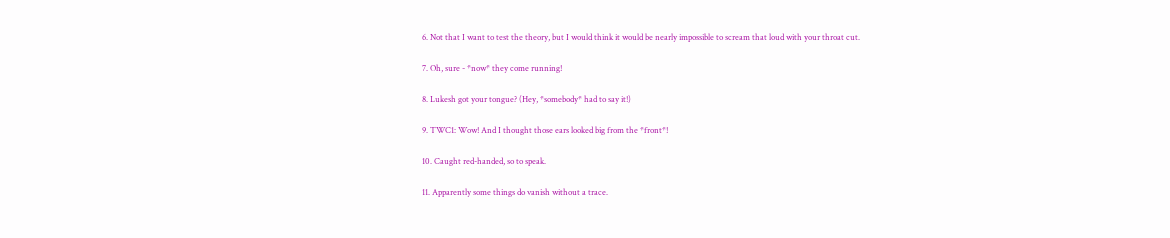6. Not that I want to test the theory, but I would think it would be nearly impossible to scream that loud with your throat cut.

7. Oh, sure - *now* they come running!

8. Lukesh got your tongue? (Hey, *somebody* had to say it!)

9. TWC1: Wow! And I thought those ears looked big from the *front*!

10. Caught red-handed, so to speak.

11. Apparently some things do vanish without a trace.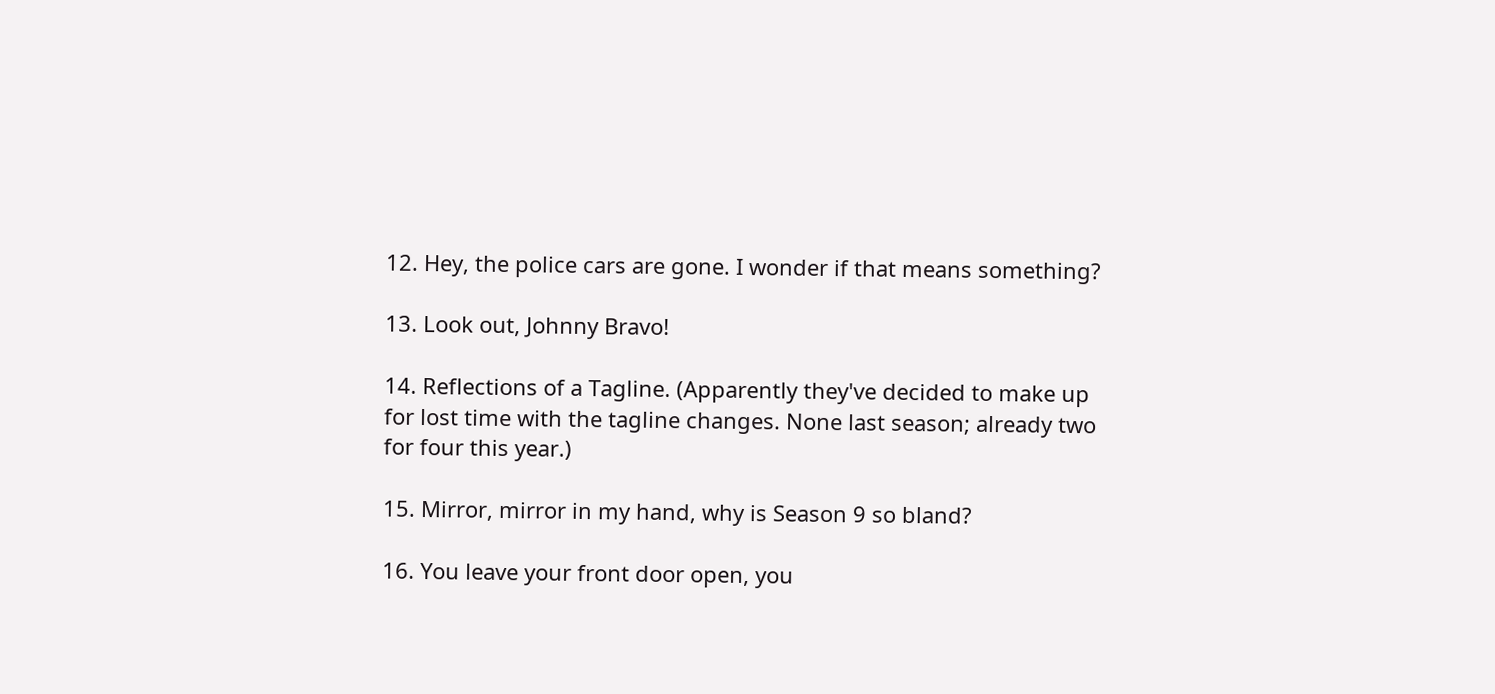12. Hey, the police cars are gone. I wonder if that means something?

13. Look out, Johnny Bravo!

14. Reflections of a Tagline. (Apparently they've decided to make up for lost time with the tagline changes. None last season; already two for four this year.)

15. Mirror, mirror in my hand, why is Season 9 so bland?

16. You leave your front door open, you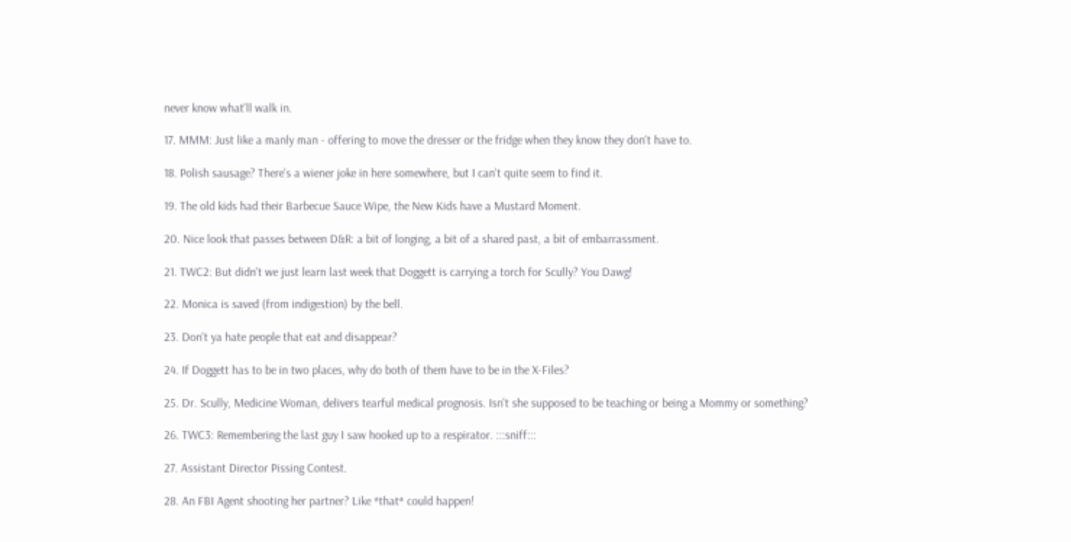never know what'll walk in.

17. MMM: Just like a manly man - offering to move the dresser or the fridge when they know they don't have to.

18. Polish sausage? There's a wiener joke in here somewhere, but I can't quite seem to find it.

19. The old kids had their Barbecue Sauce Wipe, the New Kids have a Mustard Moment.

20. Nice look that passes between D&R: a bit of longing, a bit of a shared past, a bit of embarrassment.

21. TWC2: But didn't we just learn last week that Doggett is carrying a torch for Scully? You Dawg!

22. Monica is saved (from indigestion) by the bell.

23. Don't ya hate people that eat and disappear?

24. If Doggett has to be in two places, why do both of them have to be in the X-Files?

25. Dr. Scully, Medicine Woman, delivers tearful medical prognosis. Isn't she supposed to be teaching or being a Mommy or something?

26. TWC3: Remembering the last guy I saw hooked up to a respirator. :::sniff:::

27. Assistant Director Pissing Contest.

28. An FBI Agent shooting her partner? Like *that* could happen!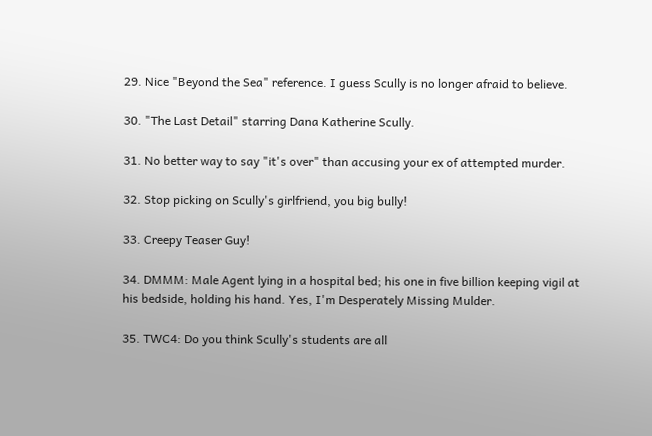29. Nice "Beyond the Sea" reference. I guess Scully is no longer afraid to believe.

30. "The Last Detail" starring Dana Katherine Scully.

31. No better way to say "it's over" than accusing your ex of attempted murder.

32. Stop picking on Scully's girlfriend, you big bully!

33. Creepy Teaser Guy!

34. DMMM: Male Agent lying in a hospital bed; his one in five billion keeping vigil at his bedside, holding his hand. Yes, I'm Desperately Missing Mulder.

35. TWC4: Do you think Scully's students are all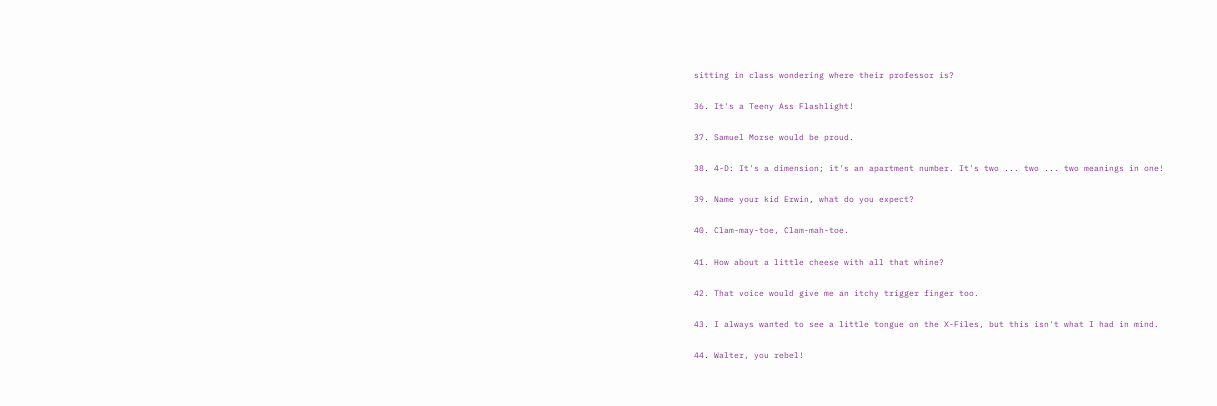sitting in class wondering where their professor is?

36. It's a Teeny Ass Flashlight!

37. Samuel Morse would be proud.

38. 4-D: It's a dimension; it's an apartment number. It's two ... two ... two meanings in one!

39. Name your kid Erwin, what do you expect?

40. Clam-may-toe, Clam-mah-toe.

41. How about a little cheese with all that whine?

42. That voice would give me an itchy trigger finger too.

43. I always wanted to see a little tongue on the X-Files, but this isn't what I had in mind.

44. Walter, you rebel!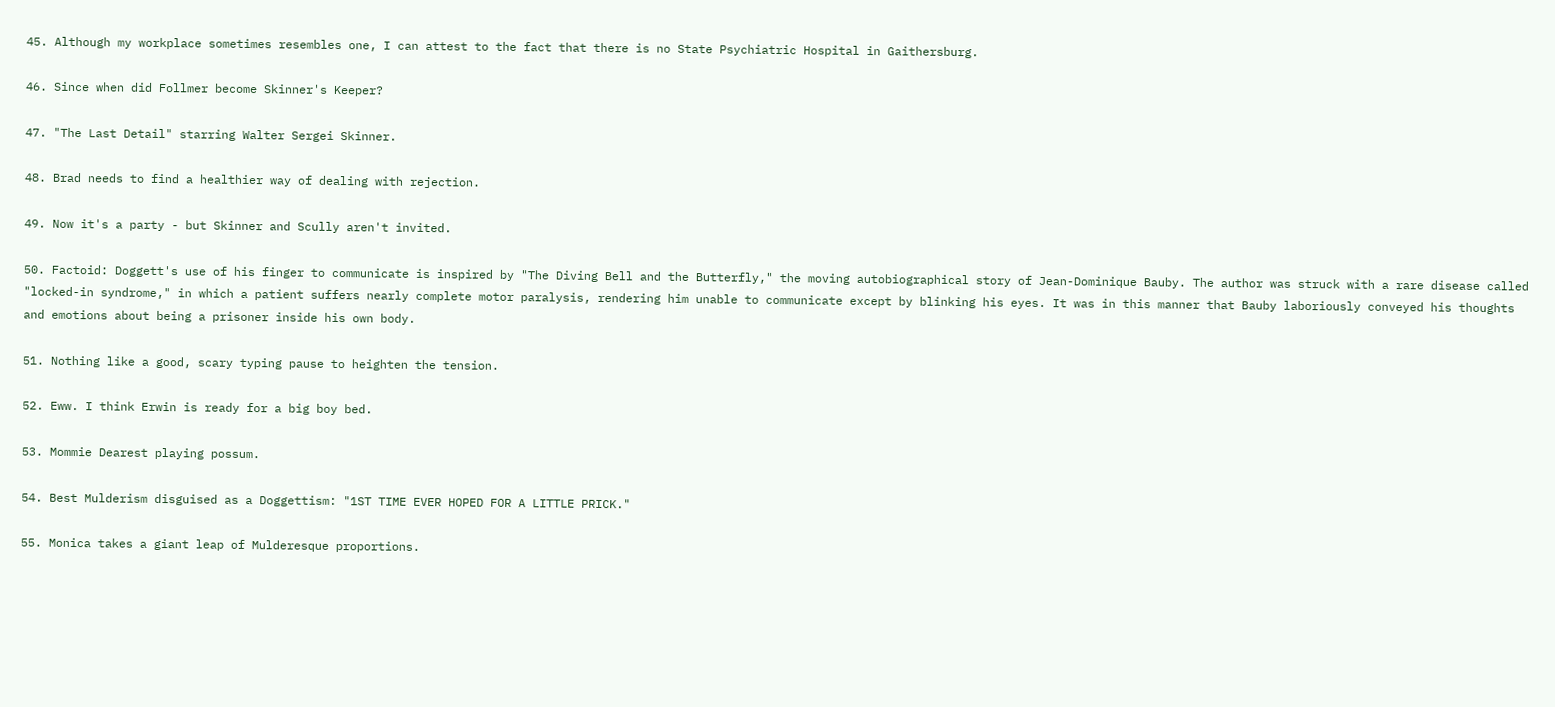45. Although my workplace sometimes resembles one, I can attest to the fact that there is no State Psychiatric Hospital in Gaithersburg.

46. Since when did Follmer become Skinner's Keeper?

47. "The Last Detail" starring Walter Sergei Skinner.

48. Brad needs to find a healthier way of dealing with rejection.

49. Now it's a party - but Skinner and Scully aren't invited.

50. Factoid: Doggett's use of his finger to communicate is inspired by "The Diving Bell and the Butterfly," the moving autobiographical story of Jean-Dominique Bauby. The author was struck with a rare disease called "locked-in syndrome," in which a patient suffers nearly complete motor paralysis, rendering him unable to communicate except by blinking his eyes. It was in this manner that Bauby laboriously conveyed his thoughts and emotions about being a prisoner inside his own body.

51. Nothing like a good, scary typing pause to heighten the tension.

52. Eww. I think Erwin is ready for a big boy bed.

53. Mommie Dearest playing possum.

54. Best Mulderism disguised as a Doggettism: "1ST TIME EVER HOPED FOR A LITTLE PRICK."

55. Monica takes a giant leap of Mulderesque proportions.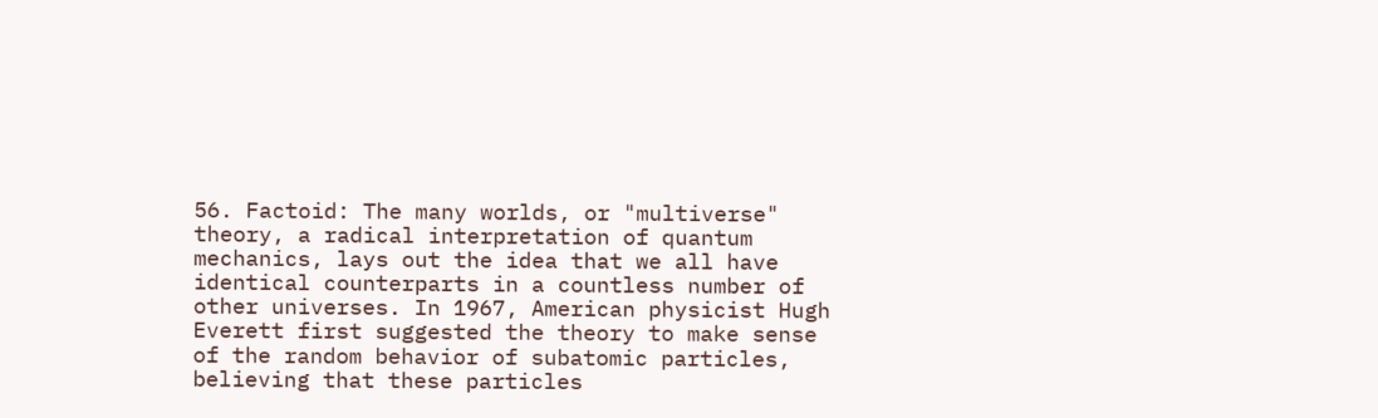56. Factoid: The many worlds, or "multiverse" theory, a radical interpretation of quantum mechanics, lays out the idea that we all have identical counterparts in a countless number of other universes. In 1967, American physicist Hugh Everett first suggested the theory to make sense of the random behavior of subatomic particles, believing that these particles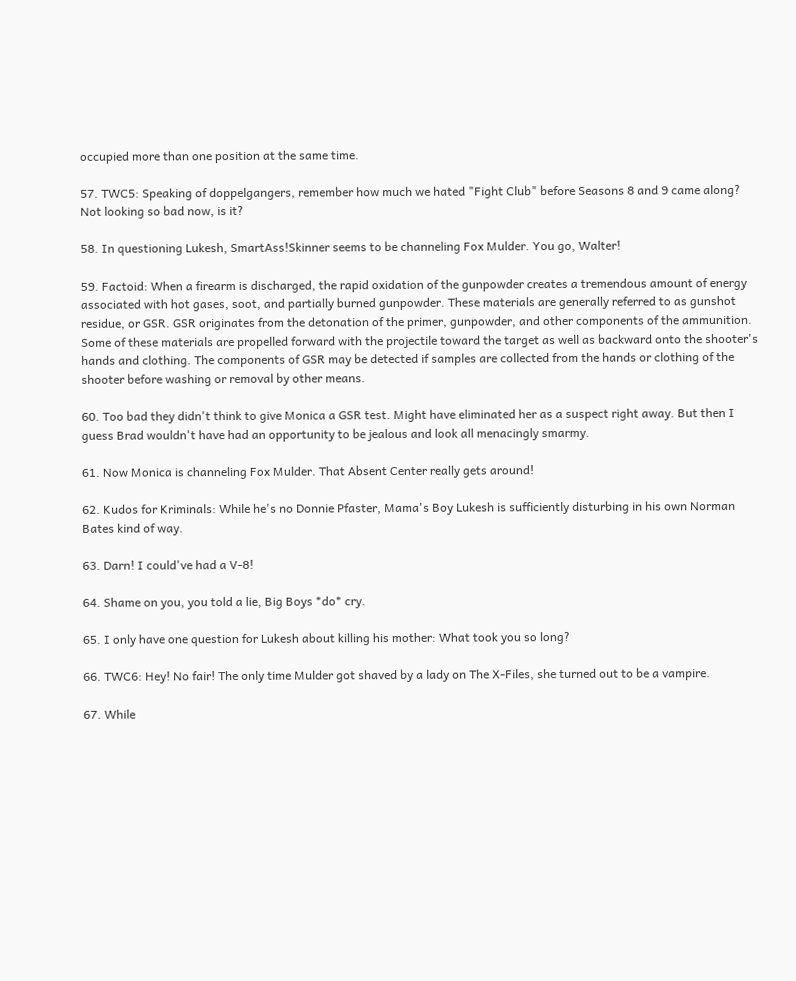occupied more than one position at the same time.

57. TWC5: Speaking of doppelgangers, remember how much we hated "Fight Club" before Seasons 8 and 9 came along? Not looking so bad now, is it?

58. In questioning Lukesh, SmartAss!Skinner seems to be channeling Fox Mulder. You go, Walter!

59. Factoid: When a firearm is discharged, the rapid oxidation of the gunpowder creates a tremendous amount of energy associated with hot gases, soot, and partially burned gunpowder. These materials are generally referred to as gunshot residue, or GSR. GSR originates from the detonation of the primer, gunpowder, and other components of the ammunition. Some of these materials are propelled forward with the projectile toward the target as well as backward onto the shooter's hands and clothing. The components of GSR may be detected if samples are collected from the hands or clothing of the shooter before washing or removal by other means.

60. Too bad they didn't think to give Monica a GSR test. Might have eliminated her as a suspect right away. But then I guess Brad wouldn't have had an opportunity to be jealous and look all menacingly smarmy.

61. Now Monica is channeling Fox Mulder. That Absent Center really gets around!

62. Kudos for Kriminals: While he's no Donnie Pfaster, Mama's Boy Lukesh is sufficiently disturbing in his own Norman Bates kind of way.

63. Darn! I could've had a V-8!

64. Shame on you, you told a lie, Big Boys *do* cry.

65. I only have one question for Lukesh about killing his mother: What took you so long?

66. TWC6: Hey! No fair! The only time Mulder got shaved by a lady on The X-Files, she turned out to be a vampire.

67. While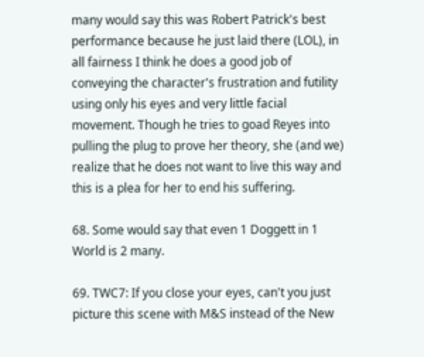many would say this was Robert Patrick's best performance because he just laid there (LOL), in all fairness I think he does a good job of conveying the character's frustration and futility using only his eyes and very little facial movement. Though he tries to goad Reyes into pulling the plug to prove her theory, she (and we) realize that he does not want to live this way and this is a plea for her to end his suffering.

68. Some would say that even 1 Doggett in 1 World is 2 many.

69. TWC7: If you close your eyes, can't you just picture this scene with M&S instead of the New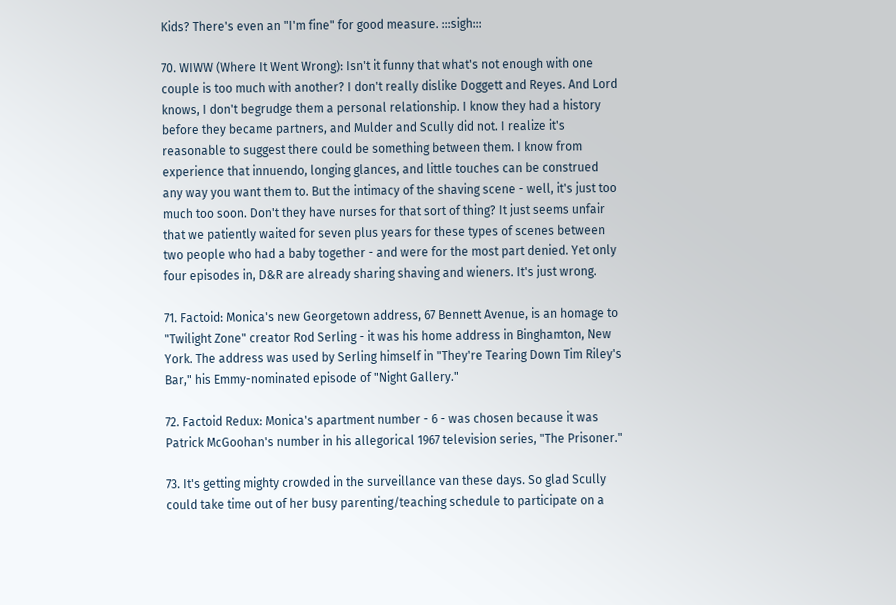Kids? There's even an "I'm fine" for good measure. :::sigh:::

70. WIWW (Where It Went Wrong): Isn't it funny that what's not enough with one couple is too much with another? I don't really dislike Doggett and Reyes. And Lord knows, I don't begrudge them a personal relationship. I know they had a history before they became partners, and Mulder and Scully did not. I realize it's reasonable to suggest there could be something between them. I know from experience that innuendo, longing glances, and little touches can be construed any way you want them to. But the intimacy of the shaving scene - well, it's just too much too soon. Don't they have nurses for that sort of thing? It just seems unfair that we patiently waited for seven plus years for these types of scenes between two people who had a baby together - and were for the most part denied. Yet only four episodes in, D&R are already sharing shaving and wieners. It's just wrong.

71. Factoid: Monica's new Georgetown address, 67 Bennett Avenue, is an homage to "Twilight Zone" creator Rod Serling - it was his home address in Binghamton, New York. The address was used by Serling himself in "They're Tearing Down Tim Riley's Bar," his Emmy-nominated episode of "Night Gallery."

72. Factoid Redux: Monica's apartment number - 6 - was chosen because it was Patrick McGoohan's number in his allegorical 1967 television series, "The Prisoner."

73. It's getting mighty crowded in the surveillance van these days. So glad Scully could take time out of her busy parenting/teaching schedule to participate on a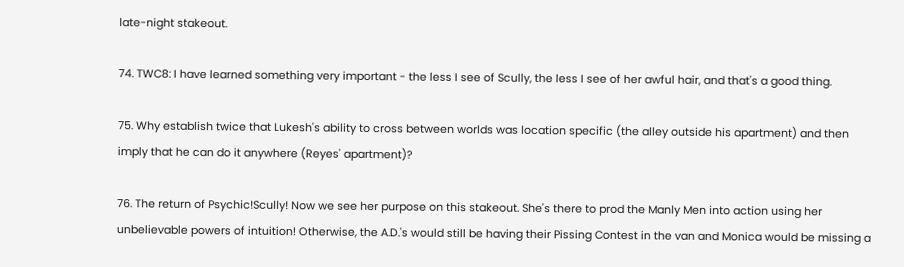late-night stakeout.

74. TWC8: I have learned something very important - the less I see of Scully, the less I see of her awful hair, and that's a good thing.

75. Why establish twice that Lukesh's ability to cross between worlds was location specific (the alley outside his apartment) and then imply that he can do it anywhere (Reyes' apartment)?

76. The return of Psychic!Scully! Now we see her purpose on this stakeout. She's there to prod the Manly Men into action using her unbelievable powers of intuition! Otherwise, the A.D.'s would still be having their Pissing Contest in the van and Monica would be missing a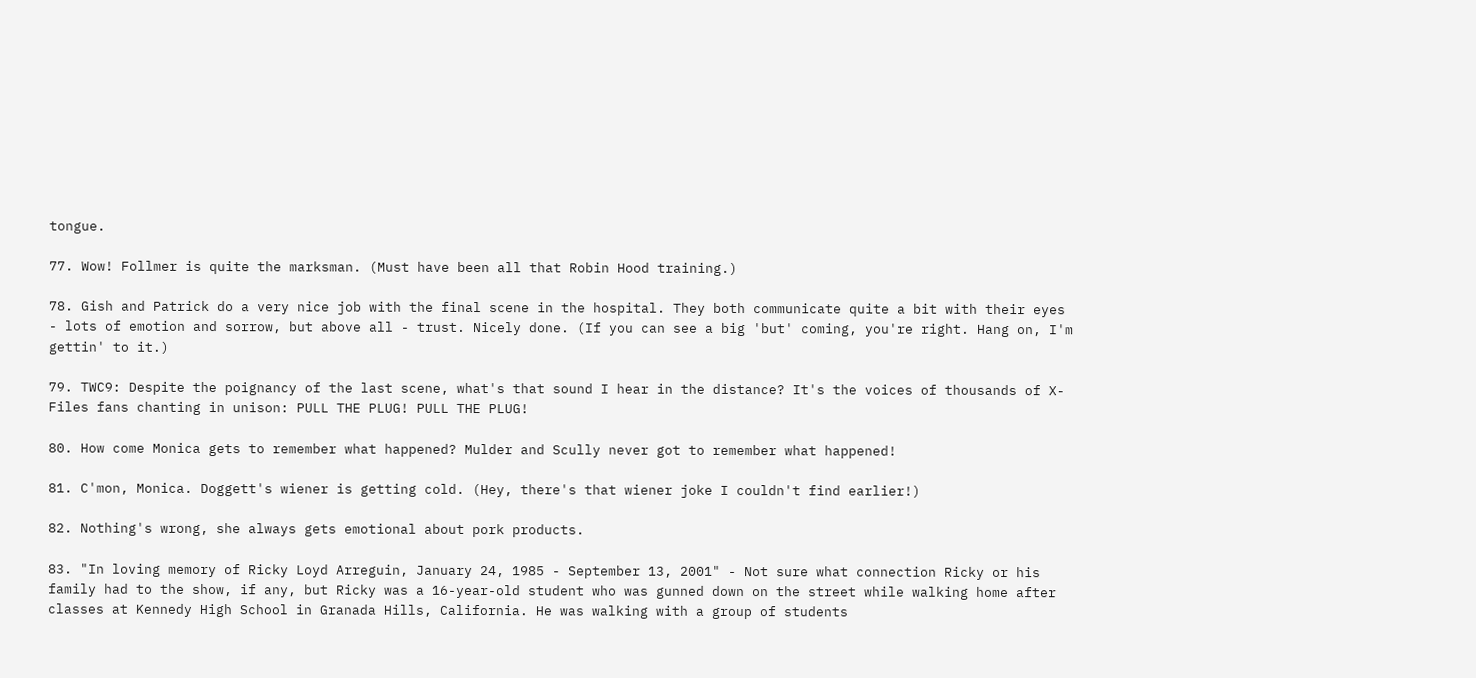tongue.

77. Wow! Follmer is quite the marksman. (Must have been all that Robin Hood training.)

78. Gish and Patrick do a very nice job with the final scene in the hospital. They both communicate quite a bit with their eyes - lots of emotion and sorrow, but above all - trust. Nicely done. (If you can see a big 'but' coming, you're right. Hang on, I'm gettin' to it.)

79. TWC9: Despite the poignancy of the last scene, what's that sound I hear in the distance? It's the voices of thousands of X-Files fans chanting in unison: PULL THE PLUG! PULL THE PLUG!

80. How come Monica gets to remember what happened? Mulder and Scully never got to remember what happened!

81. C'mon, Monica. Doggett's wiener is getting cold. (Hey, there's that wiener joke I couldn't find earlier!)

82. Nothing's wrong, she always gets emotional about pork products.

83. "In loving memory of Ricky Loyd Arreguin, January 24, 1985 - September 13, 2001" - Not sure what connection Ricky or his family had to the show, if any, but Ricky was a 16-year-old student who was gunned down on the street while walking home after classes at Kennedy High School in Granada Hills, California. He was walking with a group of students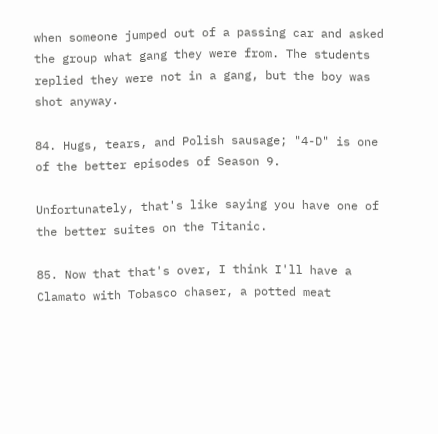when someone jumped out of a passing car and asked the group what gang they were from. The students replied they were not in a gang, but the boy was shot anyway.

84. Hugs, tears, and Polish sausage; "4-D" is one of the better episodes of Season 9.

Unfortunately, that's like saying you have one of the better suites on the Titanic.

85. Now that that's over, I think I'll have a Clamato with Tobasco chaser, a potted meat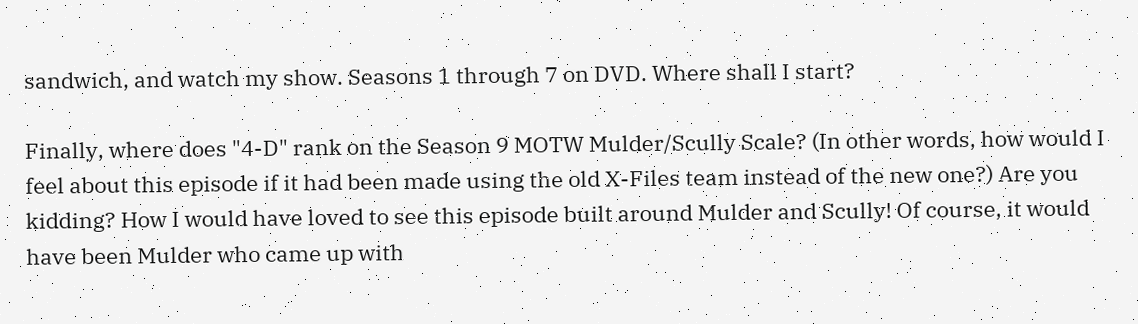sandwich, and watch my show. Seasons 1 through 7 on DVD. Where shall I start?

Finally, where does "4-D" rank on the Season 9 MOTW Mulder/Scully Scale? (In other words, how would I feel about this episode if it had been made using the old X-Files team instead of the new one?) Are you kidding? How I would have loved to see this episode built around Mulder and Scully! Of course, it would have been Mulder who came up with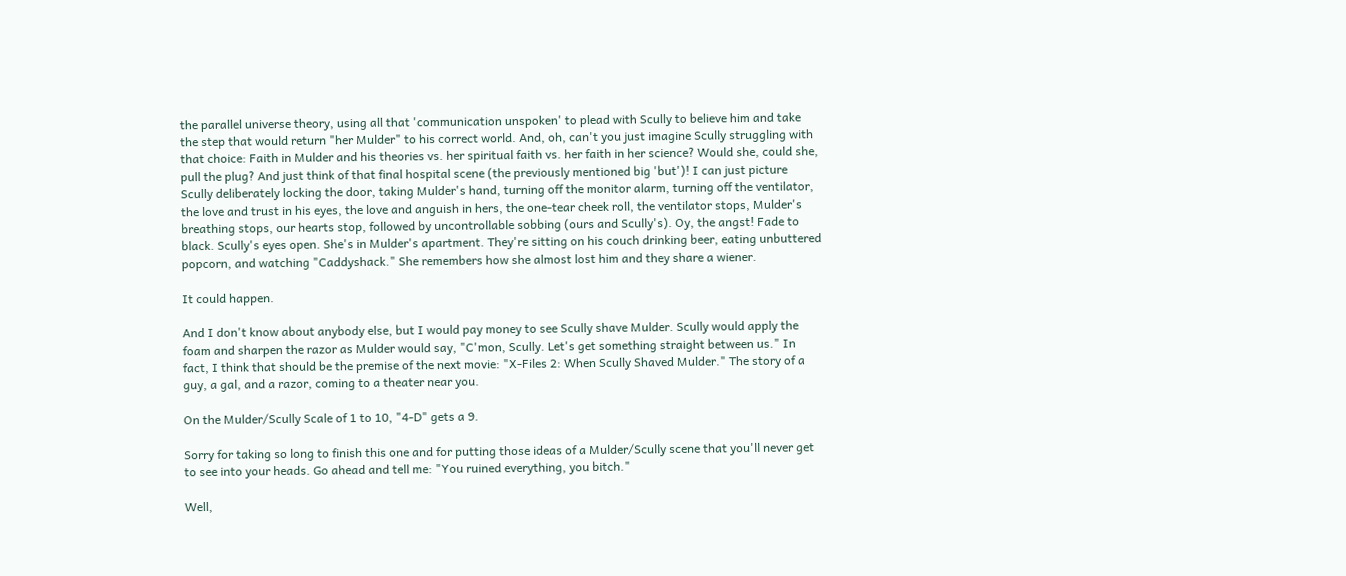the parallel universe theory, using all that 'communication unspoken' to plead with Scully to believe him and take the step that would return "her Mulder" to his correct world. And, oh, can't you just imagine Scully struggling with that choice: Faith in Mulder and his theories vs. her spiritual faith vs. her faith in her science? Would she, could she, pull the plug? And just think of that final hospital scene (the previously mentioned big 'but')! I can just picture Scully deliberately locking the door, taking Mulder's hand, turning off the monitor alarm, turning off the ventilator, the love and trust in his eyes, the love and anguish in hers, the one-tear cheek roll, the ventilator stops, Mulder's breathing stops, our hearts stop, followed by uncontrollable sobbing (ours and Scully's). Oy, the angst! Fade to black. Scully's eyes open. She's in Mulder's apartment. They're sitting on his couch drinking beer, eating unbuttered popcorn, and watching "Caddyshack." She remembers how she almost lost him and they share a wiener.

It could happen.

And I don't know about anybody else, but I would pay money to see Scully shave Mulder. Scully would apply the foam and sharpen the razor as Mulder would say, "C'mon, Scully. Let's get something straight between us." In fact, I think that should be the premise of the next movie: "X-Files 2: When Scully Shaved Mulder." The story of a guy, a gal, and a razor, coming to a theater near you.

On the Mulder/Scully Scale of 1 to 10, "4-D" gets a 9.

Sorry for taking so long to finish this one and for putting those ideas of a Mulder/Scully scene that you'll never get to see into your heads. Go ahead and tell me: "You ruined everything, you bitch."

Well,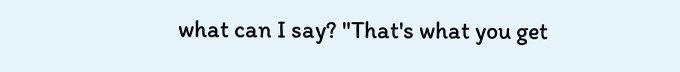what can I say? "That's what you get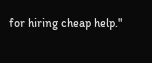for hiring cheap help."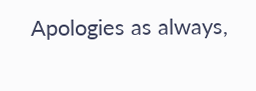Apologies as always,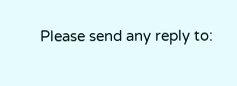Please send any reply to: